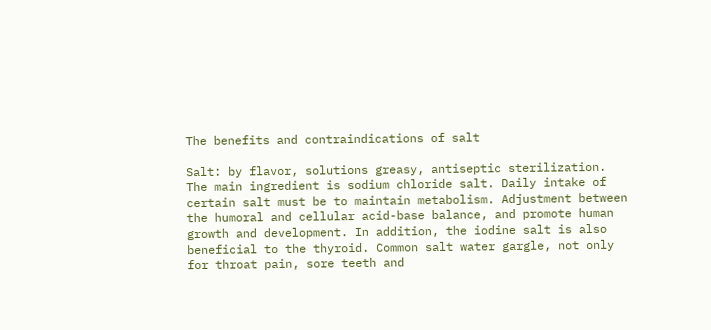The benefits and contraindications of salt

Salt: by flavor, solutions greasy, antiseptic sterilization. The main ingredient is sodium chloride salt. Daily intake of certain salt must be to maintain metabolism. Adjustment between the humoral and cellular acid-base balance, and promote human growth and development. In addition, the iodine salt is also beneficial to the thyroid. Common salt water gargle, not only for throat pain, sore teeth and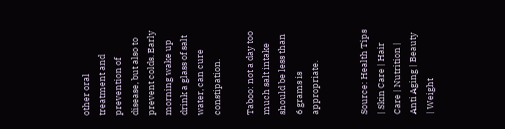other oral treatment and prevention of disease, but also to prevent colds. Early morning wake up drink a glass of salt water, can cure constipation.

Taboo: not a day too much salt intake should be less than 6 grams is appropriate.


Source: Health Tips | Skin Care | Hair Care | Nutrition | Anti Aging | Beauty | Weight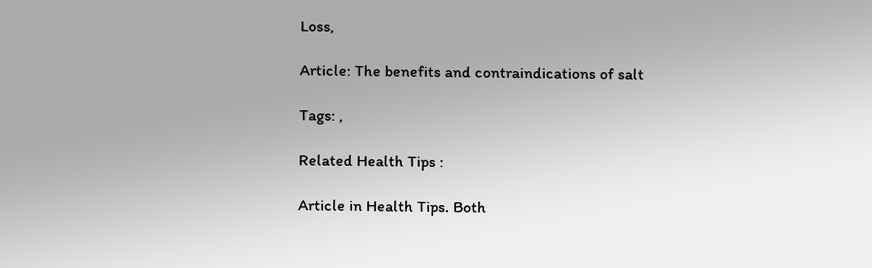Loss,

Article: The benefits and contraindications of salt

Tags: ,

Related Health Tips :

Article in Health Tips. Both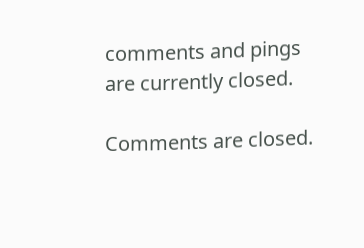comments and pings are currently closed.

Comments are closed.